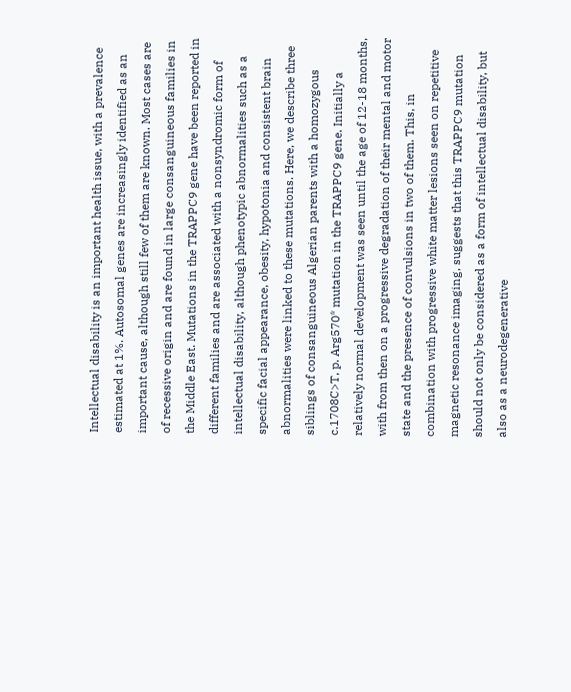Intellectual disability is an important health issue, with a prevalence estimated at 1%. Autosomal genes are increasingly identified as an important cause, although still few of them are known. Most cases are of recessive origin and are found in large consanguineous families in the Middle East. Mutations in the TRAPPC9 gene have been reported in different families and are associated with a nonsyndromic form of intellectual disability, although phenotypic abnormalities such as a specific facial appearance, obesity, hypotonia and consistent brain abnormalities were linked to these mutations. Here, we describe three siblings of consanguineous Algerian parents with a homozygous c.1708C>T, p. Arg570* mutation in the TRAPPC9 gene. Initially a relatively normal development was seen until the age of 12-18 months, with from then on a progressive degradation of their mental and motor state and the presence of convulsions in two of them. This, in combination with progressive white matter lesions seen on repetitive magnetic resonance imaging, suggests that this TRAPPC9 mutation should not only be considered as a form of intellectual disability, but also as a neurodegenerative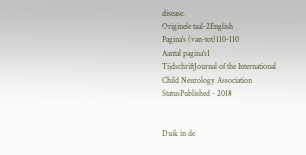disease.
Originele taal-2English
Pagina's (van-tot)110-110
Aantal pagina's1
TijdschriftJournal of the International Child Neurology Association
StatusPublished - 2018


Duik in de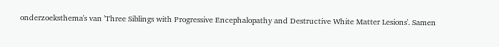onderzoeksthema's van 'Three Siblings with Progressive Encephalopathy and Destructive White Matter Lesions'. Samen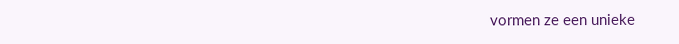vormen ze een unieke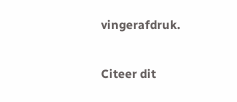vingerafdruk.

Citeer dit